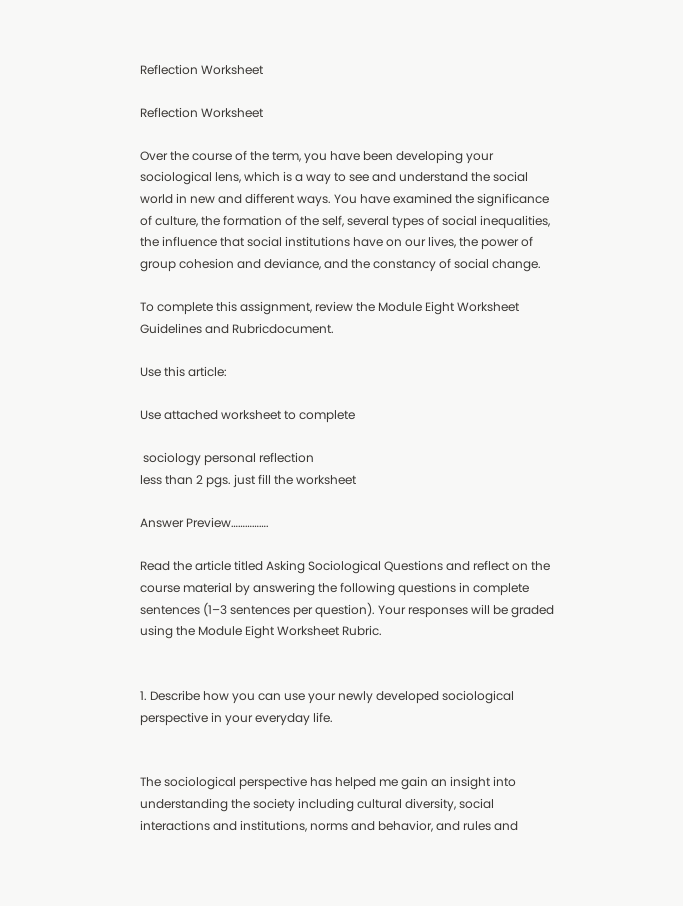Reflection Worksheet

Reflection Worksheet

Over the course of the term, you have been developing your sociological lens, which is a way to see and understand the social world in new and different ways. You have examined the significance of culture, the formation of the self, several types of social inequalities, the influence that social institutions have on our lives, the power of group cohesion and deviance, and the constancy of social change.

To complete this assignment, review the Module Eight Worksheet Guidelines and Rubricdocument.

Use this article:

Use attached worksheet to complete

 sociology personal reflection
less than 2 pgs. just fill the worksheet

Answer Preview…………….

Read the article titled Asking Sociological Questions and reflect on the course material by answering the following questions in complete sentences (1–3 sentences per question). Your responses will be graded using the Module Eight Worksheet Rubric.


1. Describe how you can use your newly developed sociological perspective in your everyday life.


The sociological perspective has helped me gain an insight into understanding the society including cultural diversity, social interactions and institutions, norms and behavior, and rules and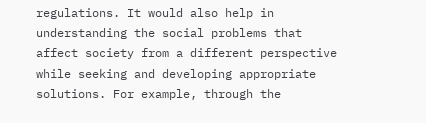regulations. It would also help in understanding the social problems that affect society from a different perspective while seeking and developing appropriate solutions. For example, through the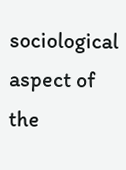sociological aspect of the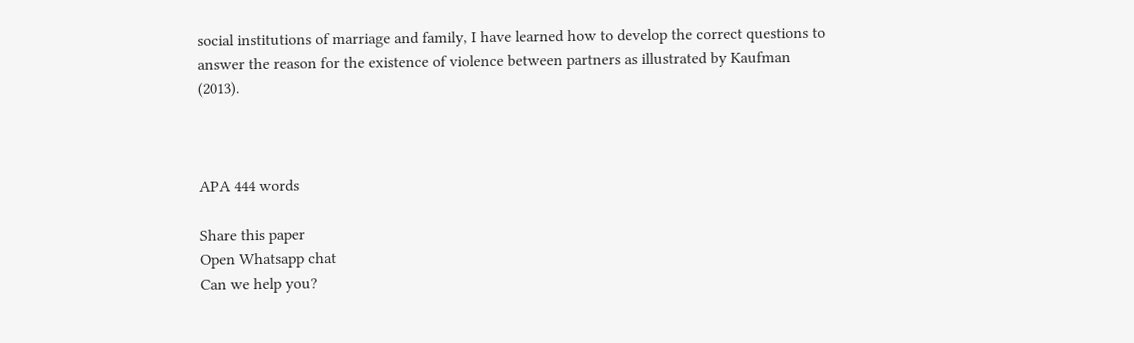social institutions of marriage and family, I have learned how to develop the correct questions to answer the reason for the existence of violence between partners as illustrated by Kaufman (2013).



APA 444 words

Share this paper
Open Whatsapp chat
Can we help you?